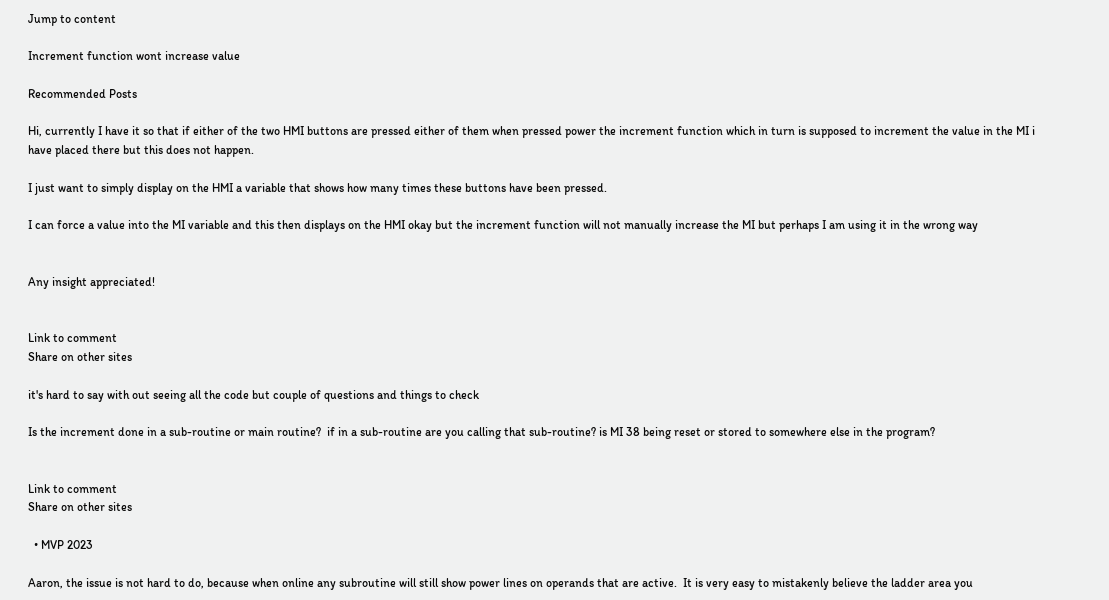Jump to content

Increment function wont increase value

Recommended Posts

Hi, currently I have it so that if either of the two HMI buttons are pressed either of them when pressed power the increment function which in turn is supposed to increment the value in the MI i have placed there but this does not happen.

I just want to simply display on the HMI a variable that shows how many times these buttons have been pressed.

I can force a value into the MI variable and this then displays on the HMI okay but the increment function will not manually increase the MI but perhaps I am using it in the wrong way


Any insight appreciated!


Link to comment
Share on other sites

it's hard to say with out seeing all the code but couple of questions and things to check

Is the increment done in a sub-routine or main routine?  if in a sub-routine are you calling that sub-routine? is MI 38 being reset or stored to somewhere else in the program?


Link to comment
Share on other sites

  • MVP 2023

Aaron, the issue is not hard to do, because when online any subroutine will still show power lines on operands that are active.  It is very easy to mistakenly believe the ladder area you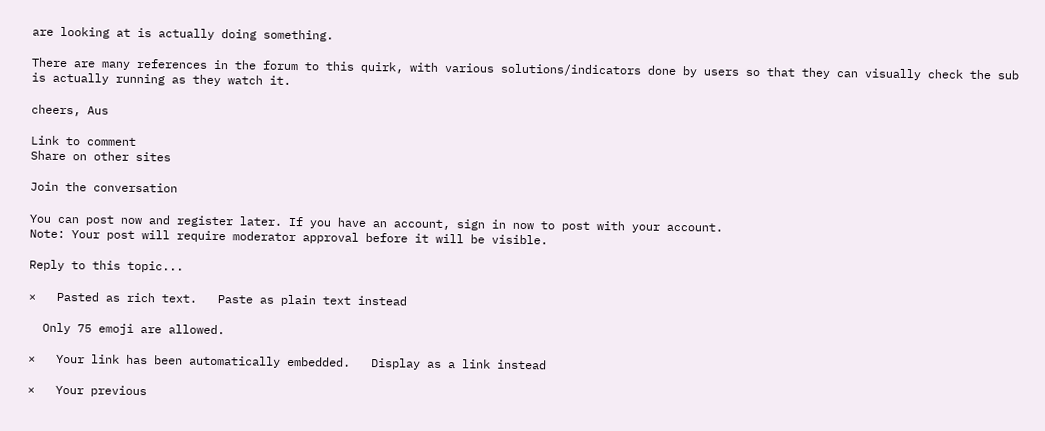are looking at is actually doing something.

There are many references in the forum to this quirk, with various solutions/indicators done by users so that they can visually check the sub is actually running as they watch it.

cheers, Aus

Link to comment
Share on other sites

Join the conversation

You can post now and register later. If you have an account, sign in now to post with your account.
Note: Your post will require moderator approval before it will be visible.

Reply to this topic...

×   Pasted as rich text.   Paste as plain text instead

  Only 75 emoji are allowed.

×   Your link has been automatically embedded.   Display as a link instead

×   Your previous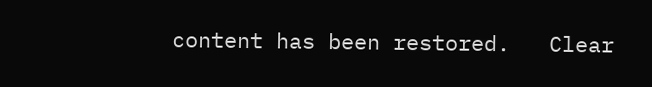content has been restored.   Clear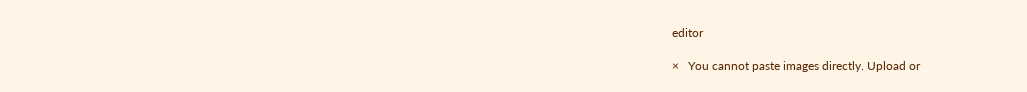editor

×   You cannot paste images directly. Upload or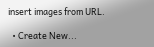insert images from URL.

  • Create New...